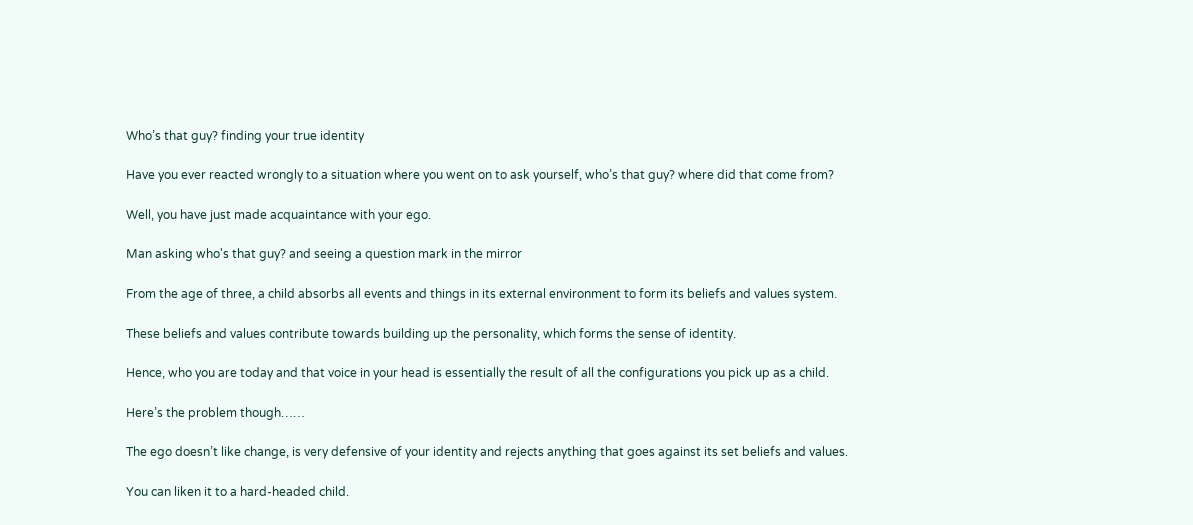Who’s that guy? finding your true identity

Have you ever reacted wrongly to a situation where you went on to ask yourself, who’s that guy? where did that come from?

Well, you have just made acquaintance with your ego.

Man asking who's that guy? and seeing a question mark in the mirror

From the age of three, a child absorbs all events and things in its external environment to form its beliefs and values system.

These beliefs and values contribute towards building up the personality, which forms the sense of identity.

Hence, who you are today and that voice in your head is essentially the result of all the configurations you pick up as a child.

Here’s the problem though……

The ego doesn’t like change, is very defensive of your identity and rejects anything that goes against its set beliefs and values.

You can liken it to a hard-headed child.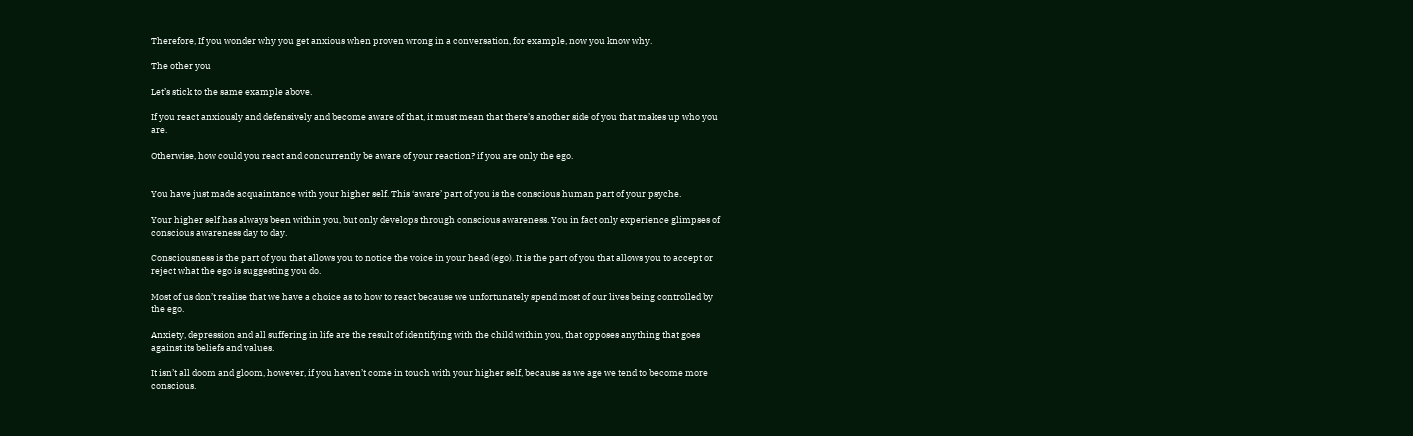Therefore, If you wonder why you get anxious when proven wrong in a conversation, for example, now you know why.

The other you

Let’s stick to the same example above.

If you react anxiously and defensively and become aware of that, it must mean that there’s another side of you that makes up who you are.

Otherwise, how could you react and concurrently be aware of your reaction? if you are only the ego.


You have just made acquaintance with your higher self. This ‘aware’ part of you is the conscious human part of your psyche.

Your higher self has always been within you, but only develops through conscious awareness. You in fact only experience glimpses of conscious awareness day to day.

Consciousness is the part of you that allows you to notice the voice in your head (ego). It is the part of you that allows you to accept or reject what the ego is suggesting you do.

Most of us don’t realise that we have a choice as to how to react because we unfortunately spend most of our lives being controlled by the ego.

Anxiety, depression and all suffering in life are the result of identifying with the child within you, that opposes anything that goes against its beliefs and values.

It isn’t all doom and gloom, however, if you haven’t come in touch with your higher self, because as we age we tend to become more conscious.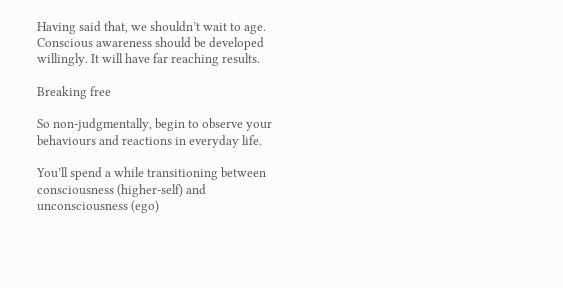Having said that, we shouldn’t wait to age. Conscious awareness should be developed willingly. It will have far reaching results.

Breaking free

So non-judgmentally, begin to observe your behaviours and reactions in everyday life.

You’ll spend a while transitioning between consciousness (higher-self) and unconsciousness (ego)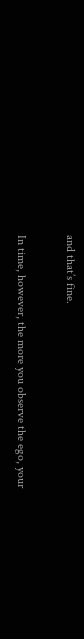and that’s fine.

In time, however, the more you observe the ego, your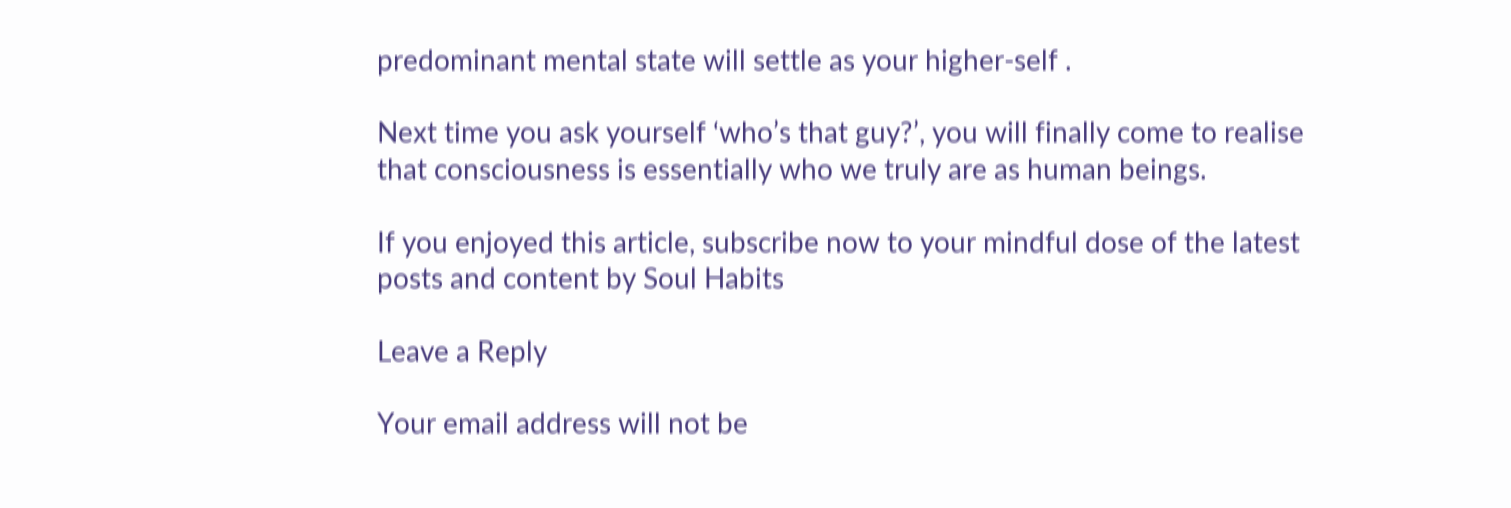predominant mental state will settle as your higher-self .

Next time you ask yourself ‘who’s that guy?’, you will finally come to realise that consciousness is essentially who we truly are as human beings.

If you enjoyed this article, subscribe now to your mindful dose of the latest posts and content by Soul Habits

Leave a Reply

Your email address will not be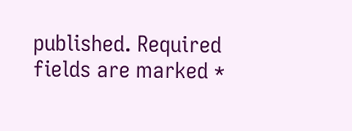published. Required fields are marked *